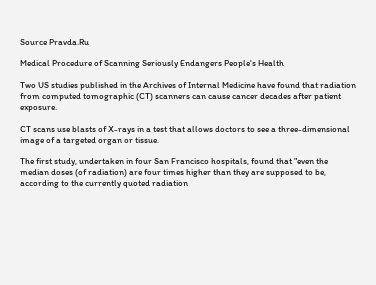Source Pravda.Ru

Medical Procedure of Scanning Seriously Endangers People's Health

Two US studies published in the Archives of Internal Medicine have found that radiation from computed tomographic (CT) scanners can cause cancer decades after patient exposure.

CT scans use blasts of X-rays in a test that allows doctors to see a three-dimensional image of a targeted organ or tissue.

The first study, undertaken in four San Francisco hospitals, found that "even the median doses (of radiation) are four times higher than they are supposed to be, according to the currently quoted radiation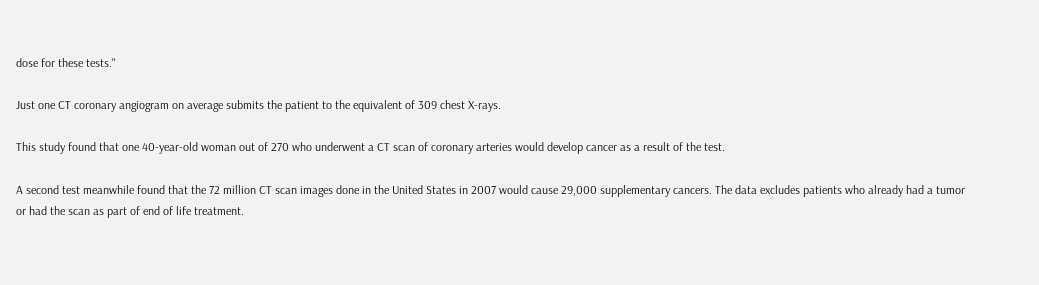dose for these tests."

Just one CT coronary angiogram on average submits the patient to the equivalent of 309 chest X-rays.

This study found that one 40-year-old woman out of 270 who underwent a CT scan of coronary arteries would develop cancer as a result of the test.

A second test meanwhile found that the 72 million CT scan images done in the United States in 2007 would cause 29,000 supplementary cancers. The data excludes patients who already had a tumor or had the scan as part of end of life treatment.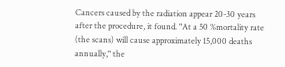Cancers caused by the radiation appear 20-30 years after the procedure, it found. "At a 50 %mortality rate (the scans) will cause approximately 15,000 deaths annually," the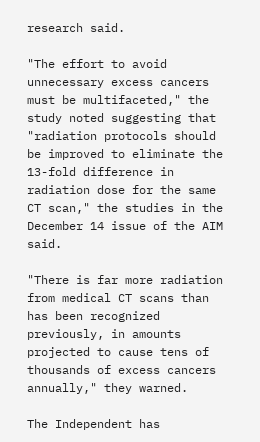research said.

"The effort to avoid unnecessary excess cancers must be multifaceted," the study noted suggesting that "radiation protocols should be improved to eliminate the 13-fold difference in radiation dose for the same CT scan," the studies in the December 14 issue of the AIM said.

"There is far more radiation from medical CT scans than has been recognized previously, in amounts projected to cause tens of thousands of excess cancers annually," they warned.

The Independent has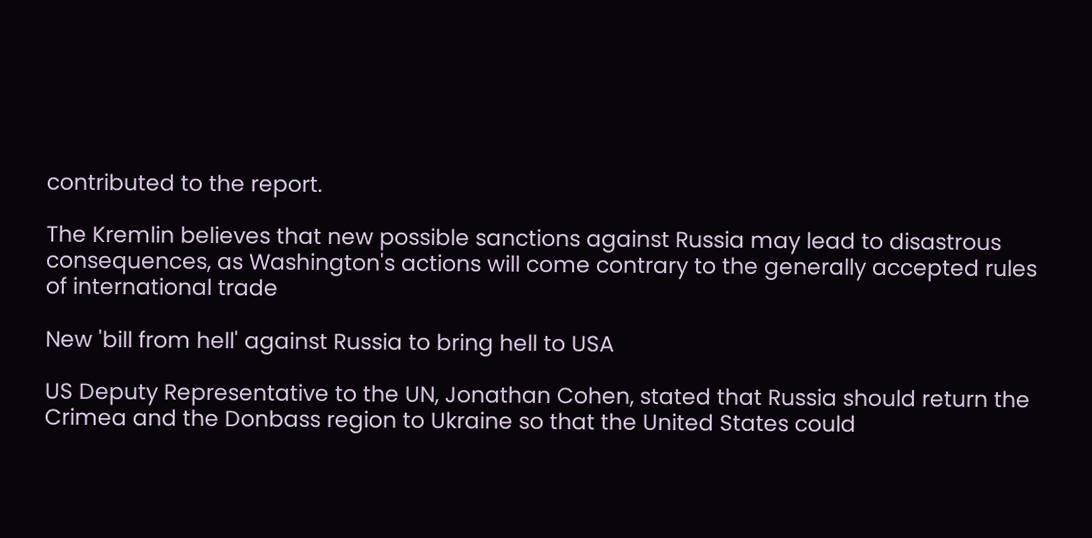contributed to the report.

The Kremlin believes that new possible sanctions against Russia may lead to disastrous consequences, as Washington's actions will come contrary to the generally accepted rules of international trade

New 'bill from hell' against Russia to bring hell to USA

US Deputy Representative to the UN, Jonathan Cohen, stated that Russia should return the Crimea and the Donbass region to Ukraine so that the United States could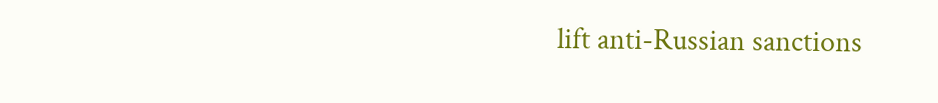lift anti-Russian sanctions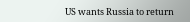US wants Russia to return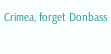Crimea, forget Donbass